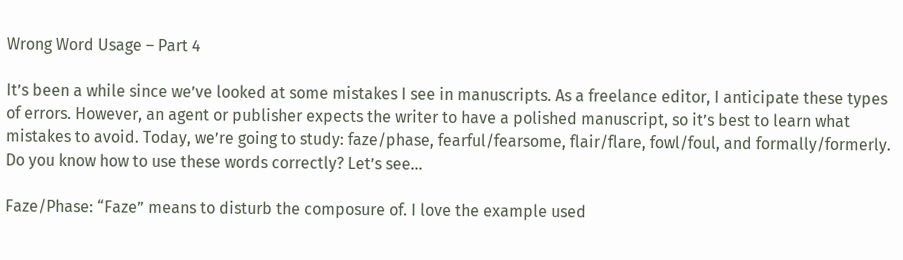Wrong Word Usage – Part 4

It’s been a while since we’ve looked at some mistakes I see in manuscripts. As a freelance editor, I anticipate these types of errors. However, an agent or publisher expects the writer to have a polished manuscript, so it’s best to learn what mistakes to avoid. Today, we’re going to study: faze/phase, fearful/fearsome, flair/flare, fowl/foul, and formally/formerly. Do you know how to use these words correctly? Let’s see…

Faze/Phase: “Faze” means to disturb the composure of. I love the example used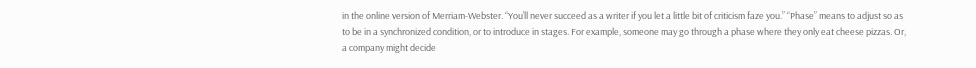in the online version of Merriam-Webster. “You’ll never succeed as a writer if you let a little bit of criticism faze you.” “Phase” means to adjust so as to be in a synchronized condition, or to introduce in stages. For example, someone may go through a phase where they only eat cheese pizzas. Or, a company might decide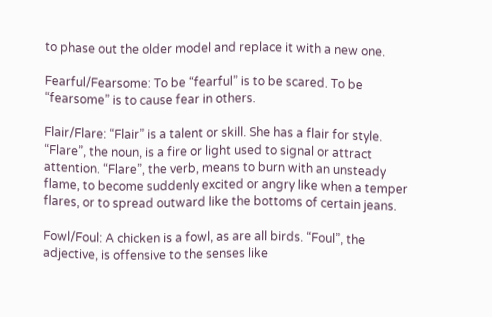to phase out the older model and replace it with a new one.

Fearful/Fearsome: To be “fearful” is to be scared. To be “fearsome” is to cause fear in others.

Flair/Flare: “Flair” is a talent or skill. She has a flair for style. “Flare”, the noun, is a fire or light used to signal or attract attention. “Flare”, the verb, means to burn with an unsteady flame, to become suddenly excited or angry like when a temper flares, or to spread outward like the bottoms of certain jeans.

Fowl/Foul: A chicken is a fowl, as are all birds. “Foul”, the adjective, is offensive to the senses like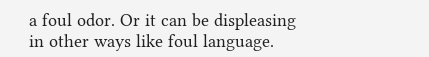a foul odor. Or it can be displeasing in other ways like foul language.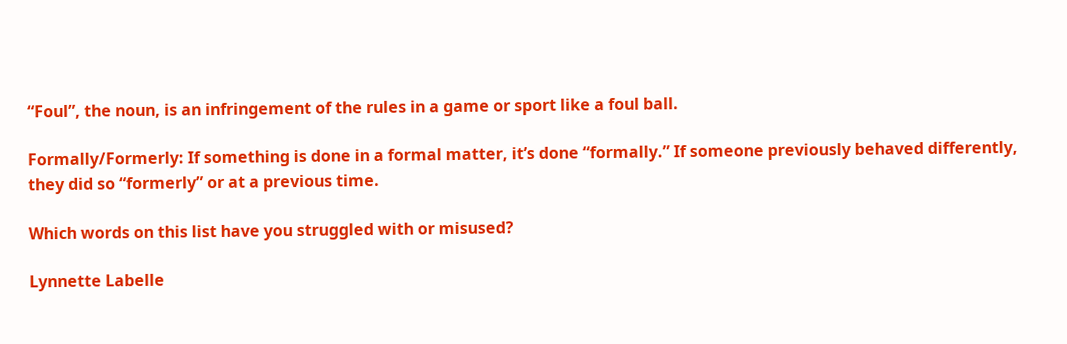“Foul”, the noun, is an infringement of the rules in a game or sport like a foul ball.

Formally/Formerly: If something is done in a formal matter, it’s done “formally.” If someone previously behaved differently, they did so “formerly” or at a previous time.

Which words on this list have you struggled with or misused?

Lynnette Labelle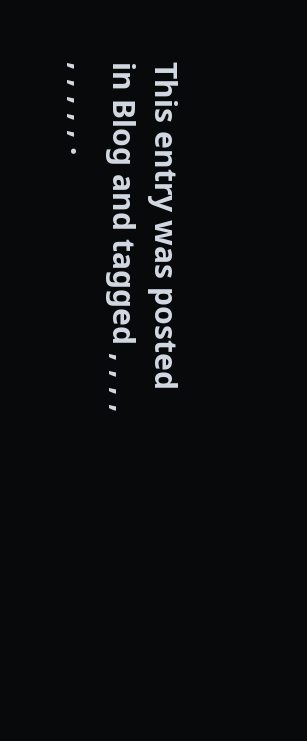This entry was posted in Blog and tagged , , , , , , , , , .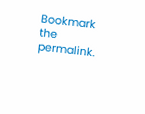Bookmark the permalink.